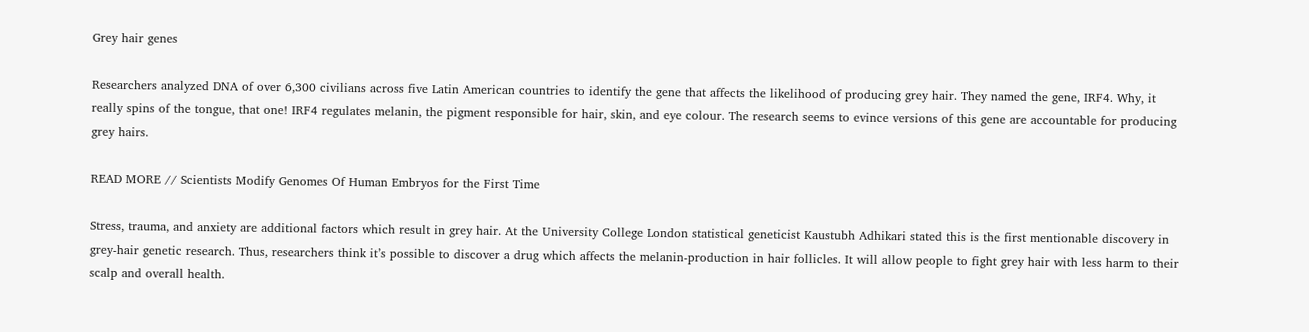Grey hair genes

Researchers analyzed DNA of over 6,300 civilians across five Latin American countries to identify the gene that affects the likelihood of producing grey hair. They named the gene, IRF4. Why, it really spins of the tongue, that one! IRF4 regulates melanin, the pigment responsible for hair, skin, and eye colour. The research seems to evince versions of this gene are accountable for producing grey hairs.

READ MORE // Scientists Modify Genomes Of Human Embryos for the First Time

Stress, trauma, and anxiety are additional factors which result in grey hair. At the University College London statistical geneticist Kaustubh Adhikari stated this is the first mentionable discovery in grey-hair genetic research. Thus, researchers think it’s possible to discover a drug which affects the melanin-production in hair follicles. It will allow people to fight grey hair with less harm to their scalp and overall health.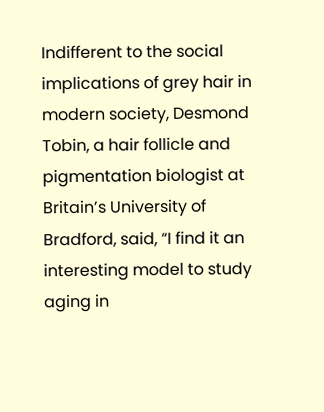Indifferent to the social implications of grey hair in modern society, Desmond Tobin, a hair follicle and pigmentation biologist at Britain’s University of Bradford, said, “I find it an interesting model to study aging in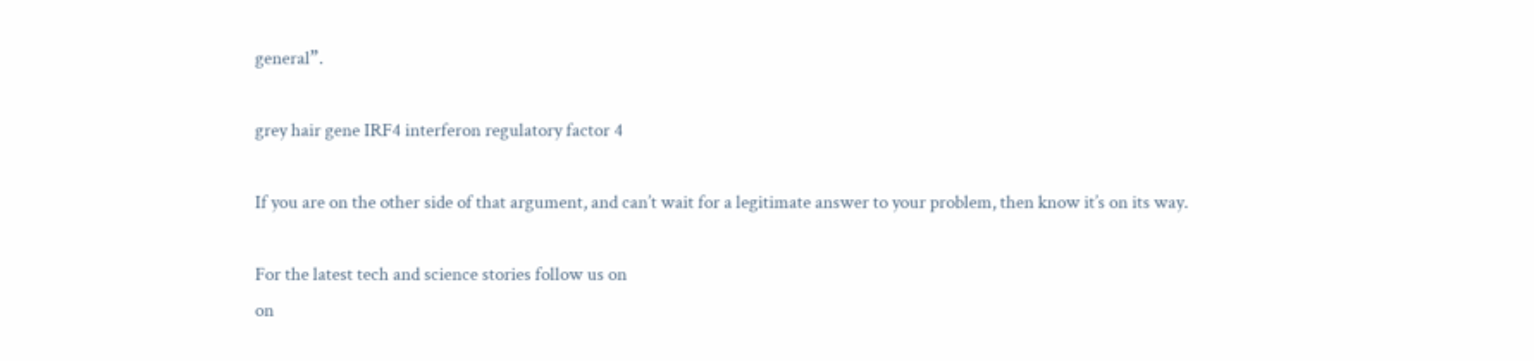general”.

grey hair gene IRF4 interferon regulatory factor 4

If you are on the other side of that argument, and can’t wait for a legitimate answer to your problem, then know it’s on its way.

For the latest tech and science stories follow us on
on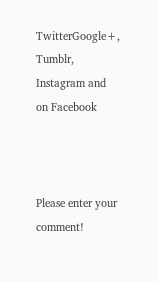TwitterGoogle+, Tumblr, Instagram and on Facebook



Please enter your comment!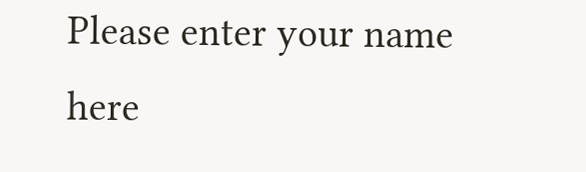Please enter your name here